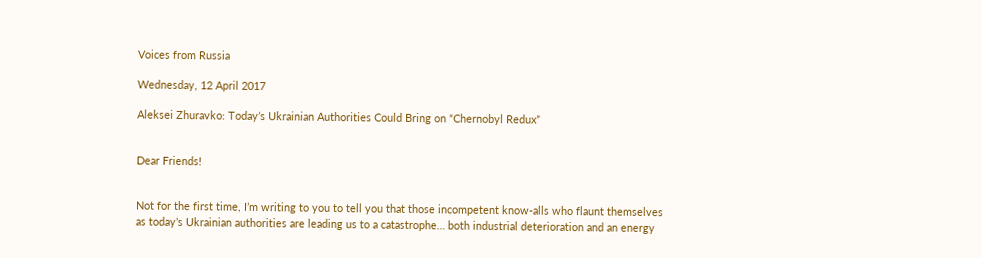Voices from Russia

Wednesday, 12 April 2017

Aleksei Zhuravko: Today’s Ukrainian Authorities Could Bring on “Chernobyl Redux”


Dear Friends!


Not for the first time, I’m writing to you to tell you that those incompetent know-alls who flaunt themselves as today’s Ukrainian authorities are leading us to a catastrophe… both industrial deterioration and an energy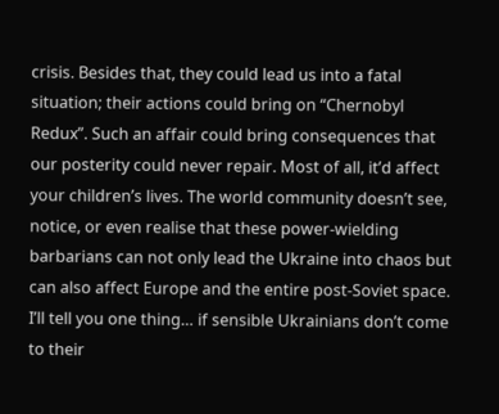crisis. Besides that, they could lead us into a fatal situation; their actions could bring on “Chernobyl Redux”. Such an affair could bring consequences that our posterity could never repair. Most of all, it’d affect your children’s lives. The world community doesn’t see, notice, or even realise that these power-wielding barbarians can not only lead the Ukraine into chaos but can also affect Europe and the entire post-Soviet space. I’ll tell you one thing… if sensible Ukrainians don’t come to their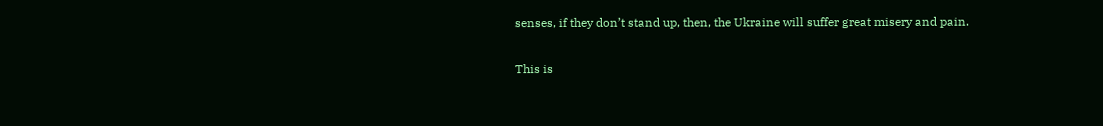senses, if they don’t stand up, then, the Ukraine will suffer great misery and pain.


This is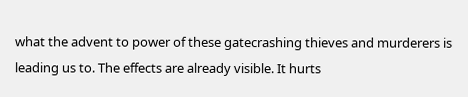what the advent to power of these gatecrashing thieves and murderers is leading us to. The effects are already visible. It hurts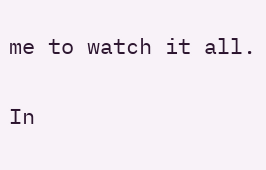me to watch it all.

In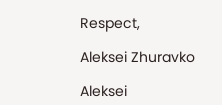Respect,

Aleksei Zhuravko

Aleksei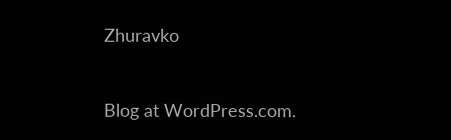Zhuravko


Blog at WordPress.com.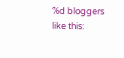%d bloggers like this: